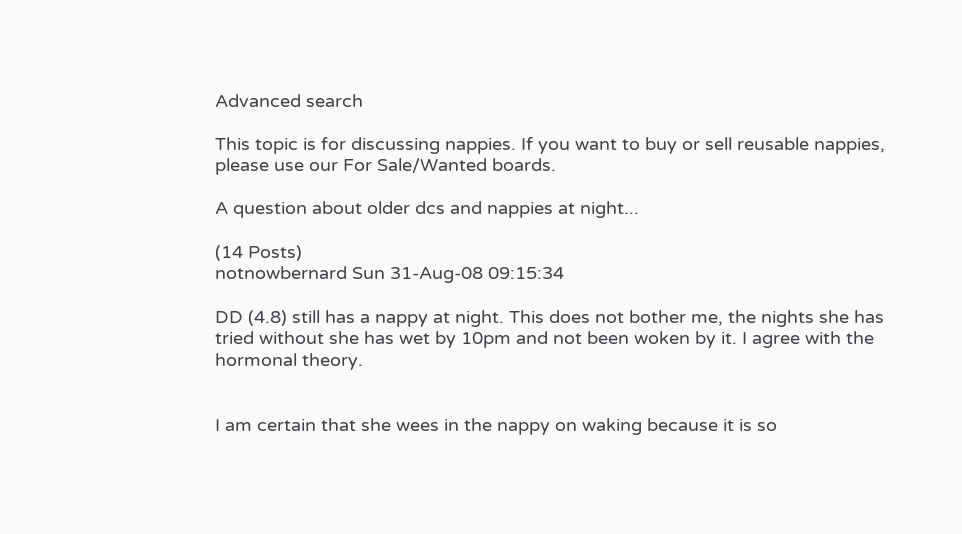Advanced search

This topic is for discussing nappies. If you want to buy or sell reusable nappies, please use our For Sale/Wanted boards.

A question about older dcs and nappies at night...

(14 Posts)
notnowbernard Sun 31-Aug-08 09:15:34

DD (4.8) still has a nappy at night. This does not bother me, the nights she has tried without she has wet by 10pm and not been woken by it. I agree with the hormonal theory.


I am certain that she wees in the nappy on waking because it is so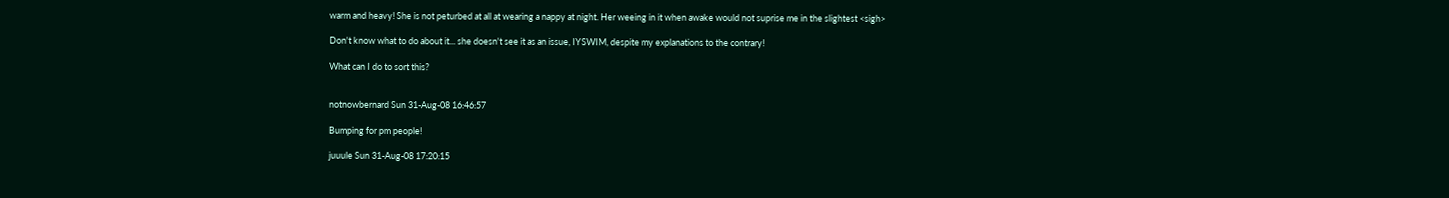warm and heavy! She is not peturbed at all at wearing a nappy at night. Her weeing in it when awake would not suprise me in the slightest <sigh>

Don't know what to do about it... she doesn't see it as an issue, IYSWIM, despite my explanations to the contrary!

What can I do to sort this?


notnowbernard Sun 31-Aug-08 16:46:57

Bumping for pm people!

juuule Sun 31-Aug-08 17:20:15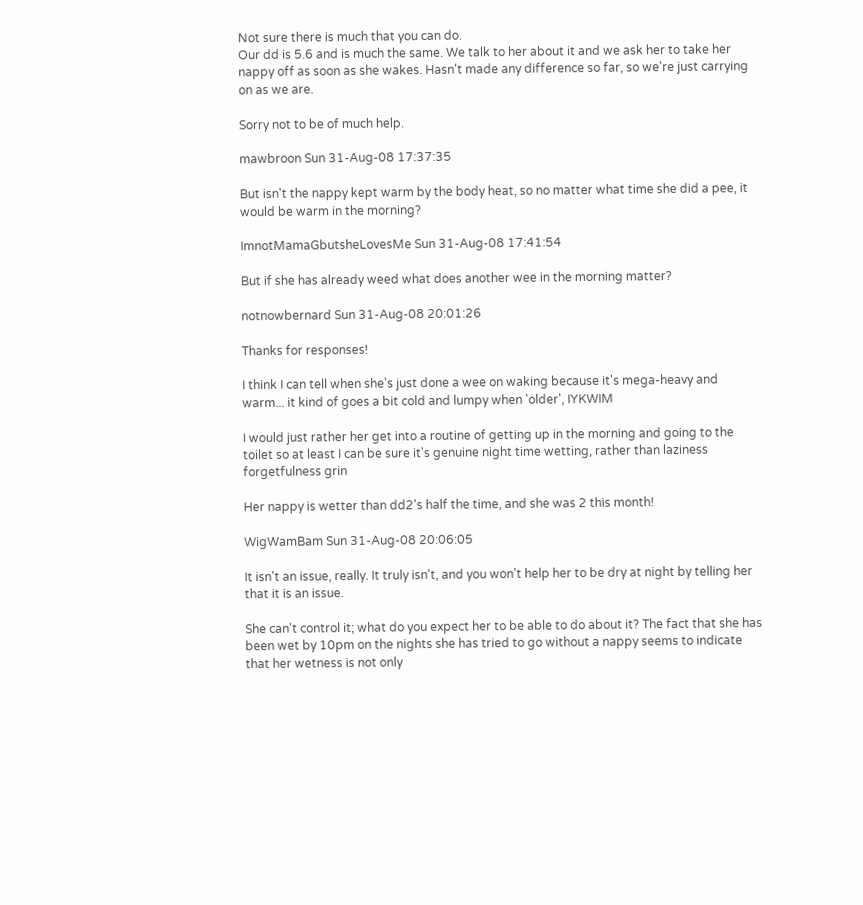Not sure there is much that you can do.
Our dd is 5.6 and is much the same. We talk to her about it and we ask her to take her nappy off as soon as she wakes. Hasn't made any difference so far, so we're just carrying on as we are.

Sorry not to be of much help.

mawbroon Sun 31-Aug-08 17:37:35

But isn't the nappy kept warm by the body heat, so no matter what time she did a pee, it would be warm in the morning?

ImnotMamaGbutsheLovesMe Sun 31-Aug-08 17:41:54

But if she has already weed what does another wee in the morning matter?

notnowbernard Sun 31-Aug-08 20:01:26

Thanks for responses!

I think I can tell when she's just done a wee on waking because it's mega-heavy and warm... it kind of goes a bit cold and lumpy when 'older', IYKWIM

I would just rather her get into a routine of getting up in the morning and going to the toilet so at least I can be sure it's genuine night time wetting, rather than laziness forgetfulness grin

Her nappy is wetter than dd2's half the time, and she was 2 this month!

WigWamBam Sun 31-Aug-08 20:06:05

It isn't an issue, really. It truly isn't, and you won't help her to be dry at night by telling her that it is an issue.

She can't control it; what do you expect her to be able to do about it? The fact that she has been wet by 10pm on the nights she has tried to go without a nappy seems to indicate that her wetness is not only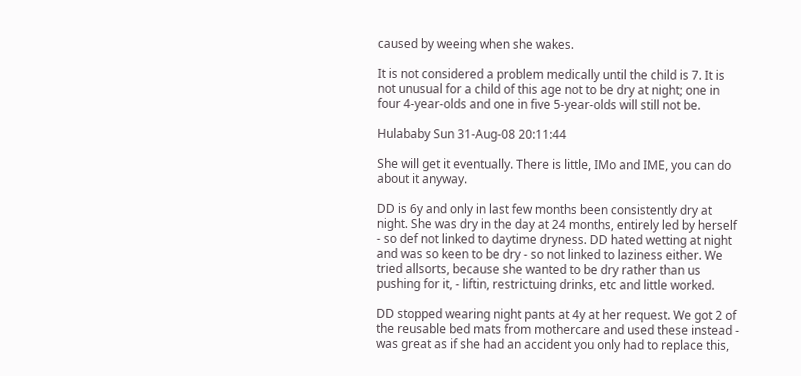caused by weeing when she wakes.

It is not considered a problem medically until the child is 7. It is not unusual for a child of this age not to be dry at night; one in four 4-year-olds and one in five 5-year-olds will still not be.

Hulababy Sun 31-Aug-08 20:11:44

She will get it eventually. There is little, IMo and IME, you can do about it anyway.

DD is 6y and only in last few months been consistently dry at night. She was dry in the day at 24 months, entirely led by herself - so def not linked to daytime dryness. DD hated wetting at night and was so keen to be dry - so not linked to laziness either. We tried allsorts, because she wanted to be dry rather than us pushing for it, - liftin, restrictuing drinks, etc and little worked.

DD stopped wearing night pants at 4y at her request. We got 2 of the reusable bed mats from mothercare and used these instead - was great as if she had an accident you only had to replace this,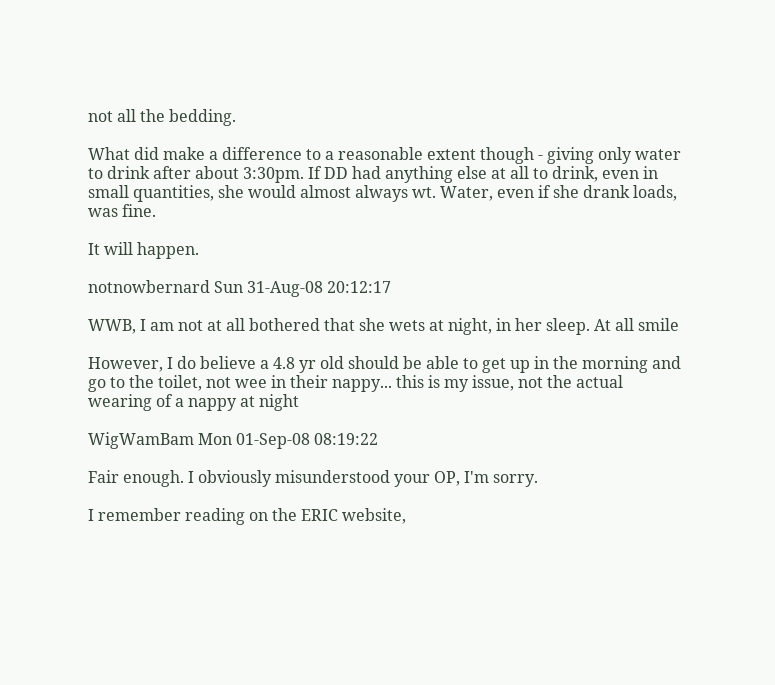not all the bedding.

What did make a difference to a reasonable extent though - giving only water to drink after about 3:30pm. If DD had anything else at all to drink, even in small quantities, she would almost always wt. Water, even if she drank loads, was fine.

It will happen.

notnowbernard Sun 31-Aug-08 20:12:17

WWB, I am not at all bothered that she wets at night, in her sleep. At all smile

However, I do believe a 4.8 yr old should be able to get up in the morning and go to the toilet, not wee in their nappy... this is my issue, not the actual wearing of a nappy at night

WigWamBam Mon 01-Sep-08 08:19:22

Fair enough. I obviously misunderstood your OP, I'm sorry.

I remember reading on the ERIC website,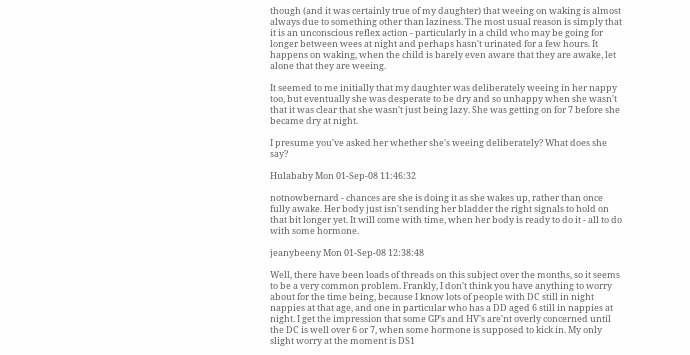though (and it was certainly true of my daughter) that weeing on waking is almost always due to something other than laziness. The most usual reason is simply that it is an unconscious reflex action - particularly in a child who may be going for longer between wees at night and perhaps hasn't urinated for a few hours. It happens on waking, when the child is barely even aware that they are awake, let alone that they are weeing.

It seemed to me initially that my daughter was deliberately weeing in her nappy too, but eventually she was desperate to be dry and so unhappy when she wasn't that it was clear that she wasn't just being lazy. She was getting on for 7 before she became dry at night.

I presume you've asked her whether she's weeing deliberately? What does she say?

Hulababy Mon 01-Sep-08 11:46:32

notnowbernard - chances are she is doing it as she wakes up, rather than once fully awake. Her body just isn't sending her bladder the right signals to hold on that bit longer yet. It will come with time, when her body is ready to do it - all to do with some hormone.

jeanybeeny Mon 01-Sep-08 12:38:48

Well, there have been loads of threads on this subject over the months, so it seems to be a very common problem. Frankly, I don't think you have anything to worry about for the time being, because I know lots of people with DC still in night nappies at that age, and one in particular who has a DD aged 6 still in nappies at night. I get the impression that some GP's and HV's are'nt overly concerned until the DC is well over 6 or 7, when some hormone is supposed to kick in. My only slight worry at the moment is DS1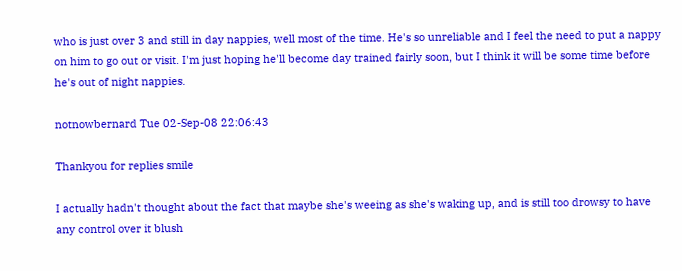who is just over 3 and still in day nappies, well most of the time. He's so unreliable and I feel the need to put a nappy on him to go out or visit. I'm just hoping he'll become day trained fairly soon, but I think it will be some time before he's out of night nappies.

notnowbernard Tue 02-Sep-08 22:06:43

Thankyou for replies smile

I actually hadn't thought about the fact that maybe she's weeing as she's waking up, and is still too drowsy to have any control over it blush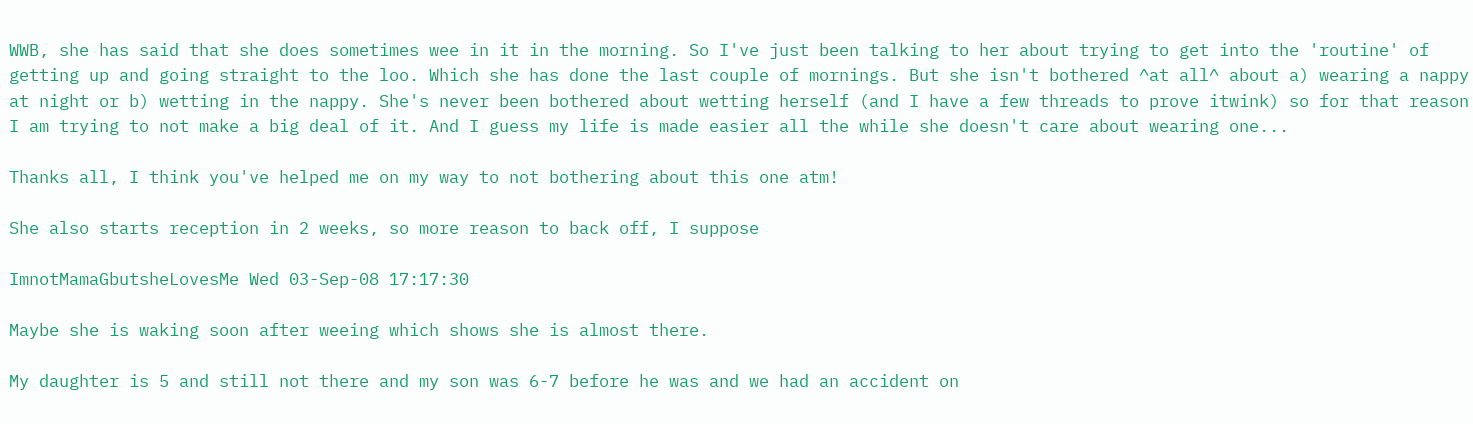WWB, she has said that she does sometimes wee in it in the morning. So I've just been talking to her about trying to get into the 'routine' of getting up and going straight to the loo. Which she has done the last couple of mornings. But she isn't bothered ^at all^ about a) wearing a nappy at night or b) wetting in the nappy. She's never been bothered about wetting herself (and I have a few threads to prove itwink) so for that reason I am trying to not make a big deal of it. And I guess my life is made easier all the while she doesn't care about wearing one...

Thanks all, I think you've helped me on my way to not bothering about this one atm!

She also starts reception in 2 weeks, so more reason to back off, I suppose

ImnotMamaGbutsheLovesMe Wed 03-Sep-08 17:17:30

Maybe she is waking soon after weeing which shows she is almost there.

My daughter is 5 and still not there and my son was 6-7 before he was and we had an accident on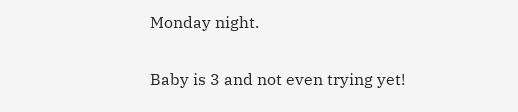Monday night.

Baby is 3 and not even trying yet!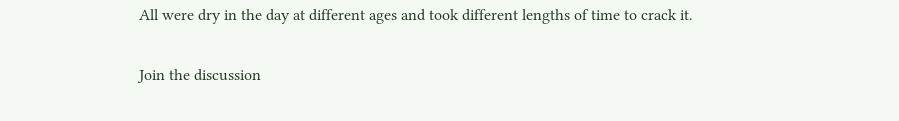All were dry in the day at different ages and took different lengths of time to crack it.

Join the discussion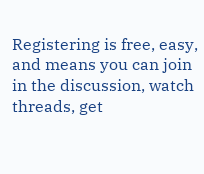Registering is free, easy, and means you can join in the discussion, watch threads, get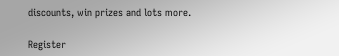discounts, win prizes and lots more.

Register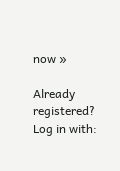now »

Already registered? Log in with: